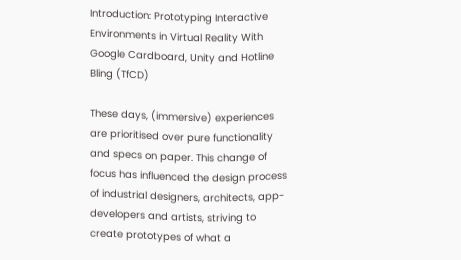Introduction: Prototyping Interactive Environments in Virtual Reality With Google Cardboard, Unity and Hotline Bling (TfCD)

These days, (immersive) experiences are prioritised over pure functionality and specs on paper. This change of focus has influenced the design process of industrial designers, architects, app-developers and artists, striving to create prototypes of what a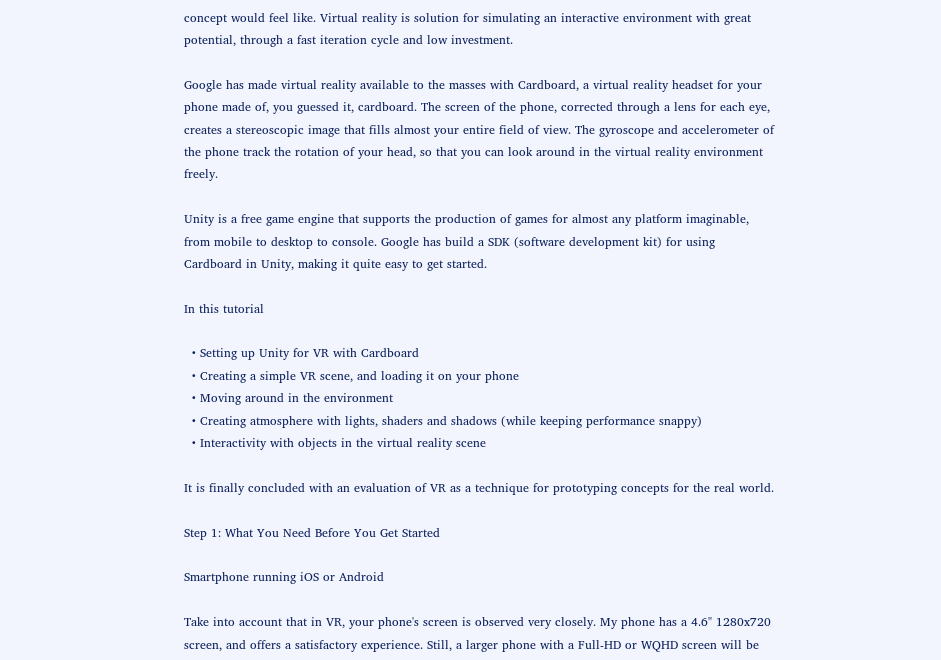concept would feel like. Virtual reality is solution for simulating an interactive environment with great potential, through a fast iteration cycle and low investment.

Google has made virtual reality available to the masses with Cardboard, a virtual reality headset for your phone made of, you guessed it, cardboard. The screen of the phone, corrected through a lens for each eye, creates a stereoscopic image that fills almost your entire field of view. The gyroscope and accelerometer of the phone track the rotation of your head, so that you can look around in the virtual reality environment freely.

Unity is a free game engine that supports the production of games for almost any platform imaginable, from mobile to desktop to console. Google has build a SDK (software development kit) for using Cardboard in Unity, making it quite easy to get started.

In this tutorial

  • Setting up Unity for VR with Cardboard
  • Creating a simple VR scene, and loading it on your phone
  • Moving around in the environment
  • Creating atmosphere with lights, shaders and shadows (while keeping performance snappy)
  • Interactivity with objects in the virtual reality scene

It is finally concluded with an evaluation of VR as a technique for prototyping concepts for the real world.

Step 1: What You Need Before You Get Started

Smartphone running iOS or Android

Take into account that in VR, your phone's screen is observed very closely. My phone has a 4.6" 1280x720 screen, and offers a satisfactory experience. Still, a larger phone with a Full-HD or WQHD screen will be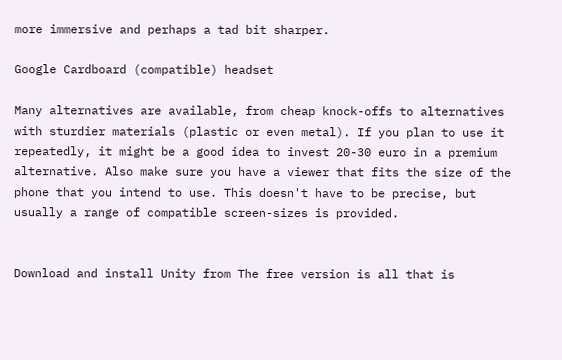more immersive and perhaps a tad bit sharper.

Google Cardboard (compatible) headset

Many alternatives are available, from cheap knock-offs to alternatives with sturdier materials (plastic or even metal). If you plan to use it repeatedly, it might be a good idea to invest 20-30 euro in a premium alternative. Also make sure you have a viewer that fits the size of the phone that you intend to use. This doesn't have to be precise, but usually a range of compatible screen-sizes is provided.


Download and install Unity from The free version is all that is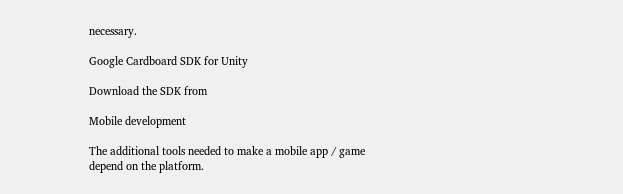necessary.

Google Cardboard SDK for Unity

Download the SDK from

Mobile development

The additional tools needed to make a mobile app / game depend on the platform.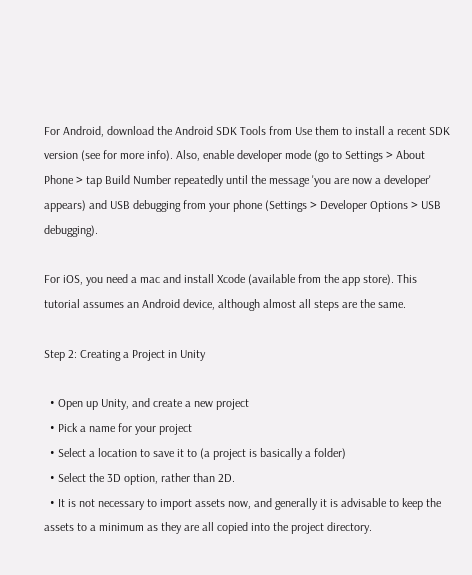For Android, download the Android SDK Tools from Use them to install a recent SDK version (see for more info). Also, enable developer mode (go to Settings > About Phone > tap Build Number repeatedly until the message 'you are now a developer' appears) and USB debugging from your phone (Settings > Developer Options > USB debugging).

For iOS, you need a mac and install Xcode (available from the app store). This tutorial assumes an Android device, although almost all steps are the same.

Step 2: Creating a Project in Unity

  • Open up Unity, and create a new project
  • Pick a name for your project
  • Select a location to save it to (a project is basically a folder)
  • Select the 3D option, rather than 2D.
  • It is not necessary to import assets now, and generally it is advisable to keep the assets to a minimum as they are all copied into the project directory.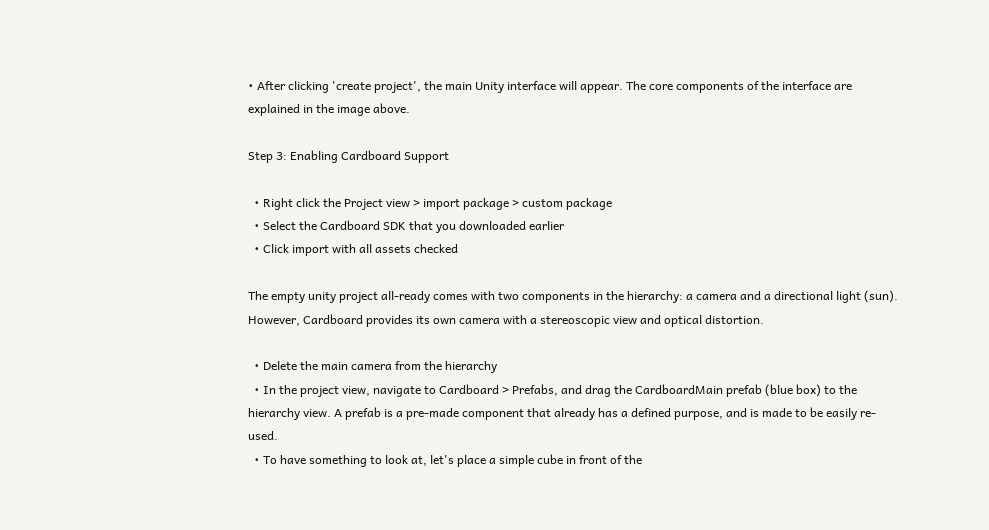• After clicking 'create project', the main Unity interface will appear. The core components of the interface are explained in the image above.

Step 3: Enabling Cardboard Support

  • Right click the Project view > import package > custom package
  • Select the Cardboard SDK that you downloaded earlier
  • Click import with all assets checked

The empty unity project all-ready comes with two components in the hierarchy: a camera and a directional light (sun). However, Cardboard provides its own camera with a stereoscopic view and optical distortion.

  • Delete the main camera from the hierarchy
  • In the project view, navigate to Cardboard > Prefabs, and drag the CardboardMain prefab (blue box) to the hierarchy view. A prefab is a pre-made component that already has a defined purpose, and is made to be easily re-used.
  • To have something to look at, let's place a simple cube in front of the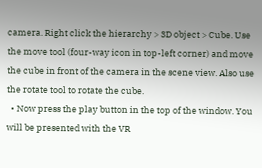camera. Right click the hierarchy > 3D object > Cube. Use the move tool (four-way icon in top-left corner) and move the cube in front of the camera in the scene view. Also use the rotate tool to rotate the cube.
  • Now press the play button in the top of the window. You will be presented with the VR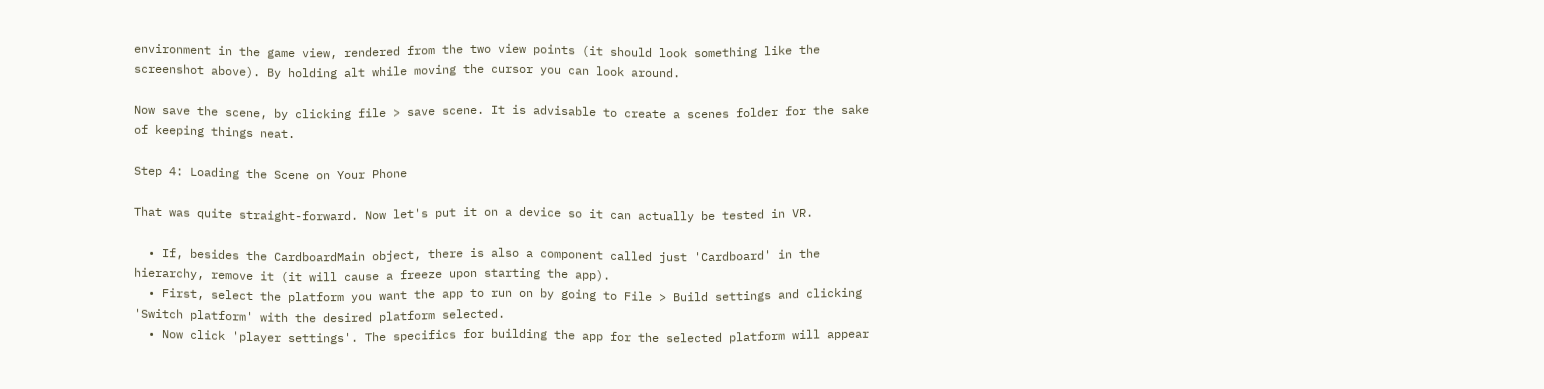environment in the game view, rendered from the two view points (it should look something like the screenshot above). By holding alt while moving the cursor you can look around.

Now save the scene, by clicking file > save scene. It is advisable to create a scenes folder for the sake of keeping things neat.

Step 4: Loading the Scene on Your Phone

That was quite straight-forward. Now let's put it on a device so it can actually be tested in VR.

  • If, besides the CardboardMain object, there is also a component called just 'Cardboard' in the hierarchy, remove it (it will cause a freeze upon starting the app).
  • First, select the platform you want the app to run on by going to File > Build settings and clicking 'Switch platform' with the desired platform selected.
  • Now click 'player settings'. The specifics for building the app for the selected platform will appear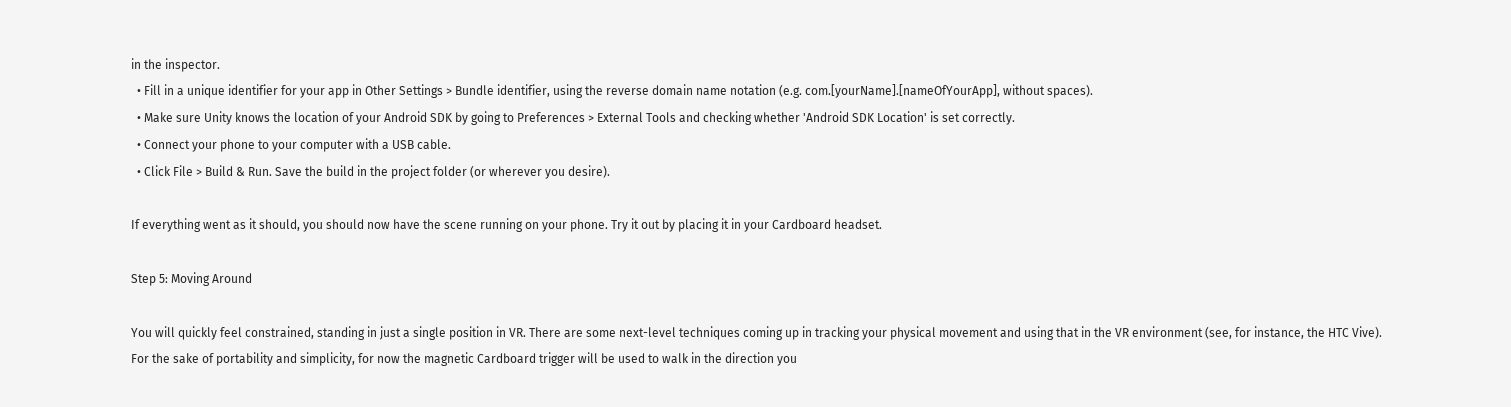in the inspector.
  • Fill in a unique identifier for your app in Other Settings > Bundle identifier, using the reverse domain name notation (e.g. com.[yourName].[nameOfYourApp], without spaces).
  • Make sure Unity knows the location of your Android SDK by going to Preferences > External Tools and checking whether 'Android SDK Location' is set correctly.
  • Connect your phone to your computer with a USB cable.
  • Click File > Build & Run. Save the build in the project folder (or wherever you desire).

If everything went as it should, you should now have the scene running on your phone. Try it out by placing it in your Cardboard headset.

Step 5: Moving Around

You will quickly feel constrained, standing in just a single position in VR. There are some next-level techniques coming up in tracking your physical movement and using that in the VR environment (see, for instance, the HTC Vive). For the sake of portability and simplicity, for now the magnetic Cardboard trigger will be used to walk in the direction you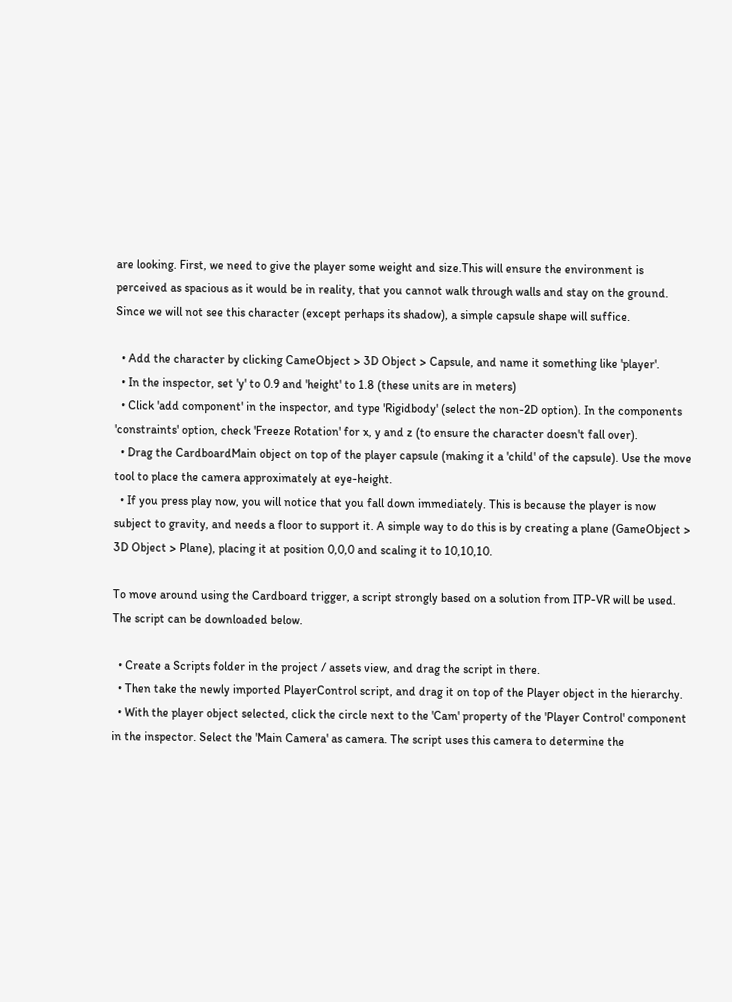are looking. First, we need to give the player some weight and size.This will ensure the environment is perceived as spacious as it would be in reality, that you cannot walk through walls and stay on the ground. Since we will not see this character (except perhaps its shadow), a simple capsule shape will suffice.

  • Add the character by clicking CameObject > 3D Object > Capsule, and name it something like 'player'.
  • In the inspector, set 'y' to 0.9 and 'height' to 1.8 (these units are in meters)
  • Click 'add component' in the inspector, and type 'Rigidbody' (select the non-2D option). In the components 'constraints' option, check 'Freeze Rotation' for x, y and z (to ensure the character doesn't fall over).
  • Drag the CardboardMain object on top of the player capsule (making it a 'child' of the capsule). Use the move tool to place the camera approximately at eye-height.
  • If you press play now, you will notice that you fall down immediately. This is because the player is now subject to gravity, and needs a floor to support it. A simple way to do this is by creating a plane (GameObject > 3D Object > Plane), placing it at position 0,0,0 and scaling it to 10,10,10.

To move around using the Cardboard trigger, a script strongly based on a solution from ITP-VR will be used. The script can be downloaded below.

  • Create a Scripts folder in the project / assets view, and drag the script in there.
  • Then take the newly imported PlayerControl script, and drag it on top of the Player object in the hierarchy.
  • With the player object selected, click the circle next to the 'Cam' property of the 'Player Control' component in the inspector. Select the 'Main Camera' as camera. The script uses this camera to determine the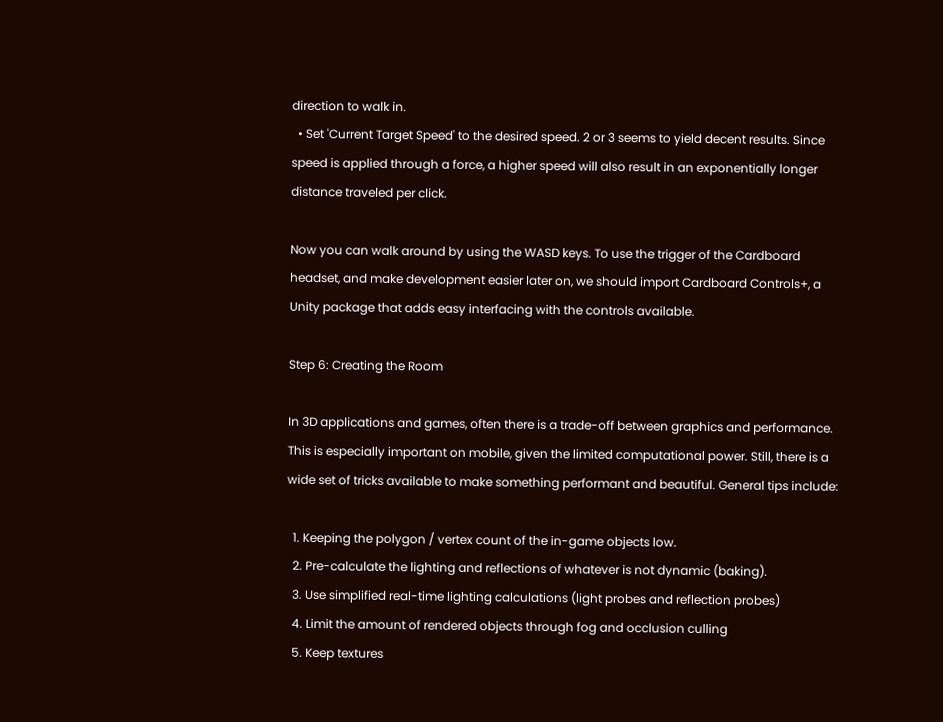direction to walk in.
  • Set 'Current Target Speed' to the desired speed. 2 or 3 seems to yield decent results. Since speed is applied through a force, a higher speed will also result in an exponentially longer distance traveled per click.

Now you can walk around by using the WASD keys. To use the trigger of the Cardboard headset, and make development easier later on, we should import Cardboard Controls+, a Unity package that adds easy interfacing with the controls available.

Step 6: Creating the Room

In 3D applications and games, often there is a trade-off between graphics and performance. This is especially important on mobile, given the limited computational power. Still, there is a wide set of tricks available to make something performant and beautiful. General tips include:

  1. Keeping the polygon / vertex count of the in-game objects low.
  2. Pre-calculate the lighting and reflections of whatever is not dynamic (baking).
  3. Use simplified real-time lighting calculations (light probes and reflection probes)
  4. Limit the amount of rendered objects through fog and occlusion culling
  5. Keep textures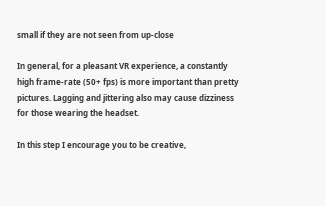small if they are not seen from up-close

In general, for a pleasant VR experience, a constantly high frame-rate (50+ fps) is more important than pretty pictures. Lagging and jittering also may cause dizziness for those wearing the headset.

In this step I encourage you to be creative,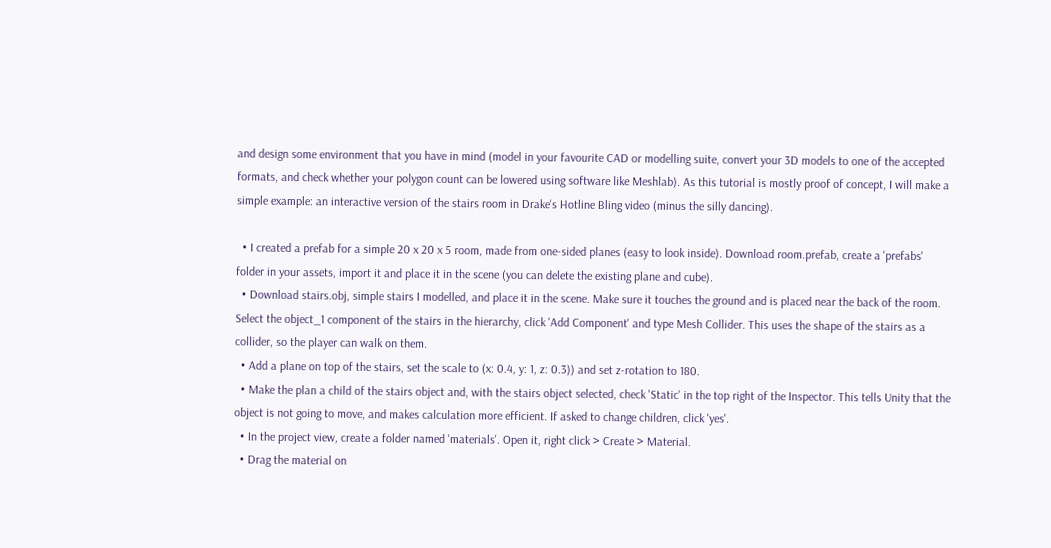and design some environment that you have in mind (model in your favourite CAD or modelling suite, convert your 3D models to one of the accepted formats, and check whether your polygon count can be lowered using software like Meshlab). As this tutorial is mostly proof of concept, I will make a simple example: an interactive version of the stairs room in Drake's Hotline Bling video (minus the silly dancing).

  • I created a prefab for a simple 20 x 20 x 5 room, made from one-sided planes (easy to look inside). Download room.prefab, create a 'prefabs' folder in your assets, import it and place it in the scene (you can delete the existing plane and cube).
  • Download stairs.obj, simple stairs I modelled, and place it in the scene. Make sure it touches the ground and is placed near the back of the room. Select the object_1 component of the stairs in the hierarchy, click 'Add Component' and type Mesh Collider. This uses the shape of the stairs as a collider, so the player can walk on them.
  • Add a plane on top of the stairs, set the scale to (x: 0.4, y: 1, z: 0.3)) and set z-rotation to 180.
  • Make the plan a child of the stairs object and, with the stairs object selected, check 'Static' in the top right of the Inspector. This tells Unity that the object is not going to move, and makes calculation more efficient. If asked to change children, click 'yes'.
  • In the project view, create a folder named 'materials'. Open it, right click > Create > Material.
  • Drag the material on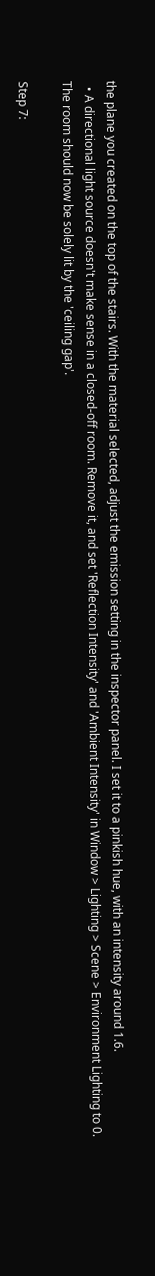the plane you created on the top of the stairs. With the material selected, adjust the emission setting in the inspector panel. I set it to a pinkish hue, with an intensity around 1.6.
  • A directional light source doesn't make sense in a closed-off room. Remove it, and set 'Reflection Intensity' and 'Ambient Intensity' in Window > Lighting > Scene > Environment Lighting to 0. The room should now be solely lit by the 'ceiling gap'.

Step 7: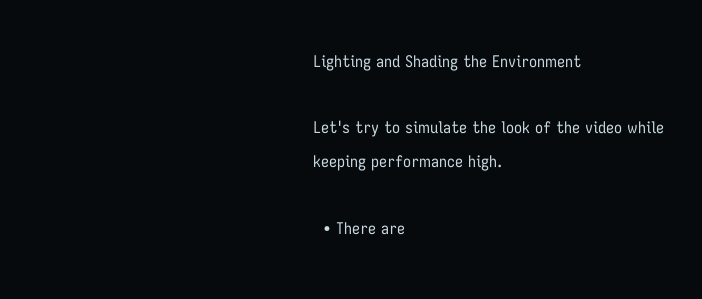Lighting and Shading the Environment

Let's try to simulate the look of the video while keeping performance high.

  • There are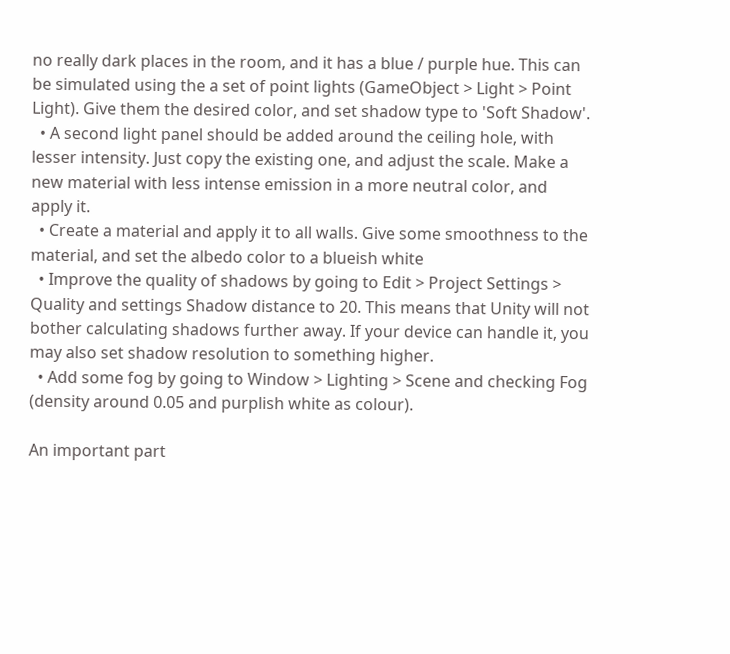no really dark places in the room, and it has a blue / purple hue. This can be simulated using the a set of point lights (GameObject > Light > Point Light). Give them the desired color, and set shadow type to 'Soft Shadow'.
  • A second light panel should be added around the ceiling hole, with lesser intensity. Just copy the existing one, and adjust the scale. Make a new material with less intense emission in a more neutral color, and apply it.
  • Create a material and apply it to all walls. Give some smoothness to the material, and set the albedo color to a blueish white
  • Improve the quality of shadows by going to Edit > Project Settings > Quality and settings Shadow distance to 20. This means that Unity will not bother calculating shadows further away. If your device can handle it, you may also set shadow resolution to something higher.
  • Add some fog by going to Window > Lighting > Scene and checking Fog (density around 0.05 and purplish white as colour).

An important part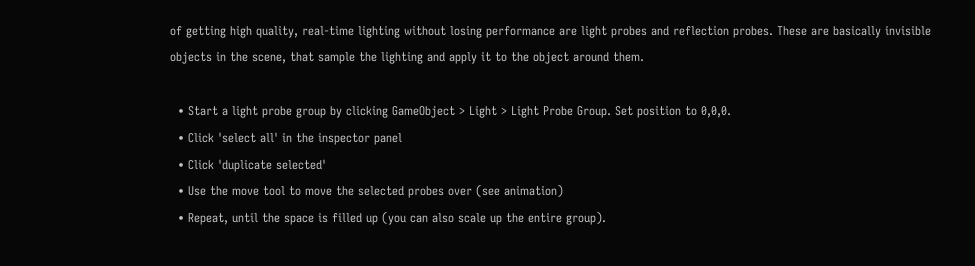of getting high quality, real-time lighting without losing performance are light probes and reflection probes. These are basically invisible objects in the scene, that sample the lighting and apply it to the object around them.

  • Start a light probe group by clicking GameObject > Light > Light Probe Group. Set position to 0,0,0.
  • Click 'select all' in the inspector panel
  • Click 'duplicate selected'
  • Use the move tool to move the selected probes over (see animation)
  • Repeat, until the space is filled up (you can also scale up the entire group).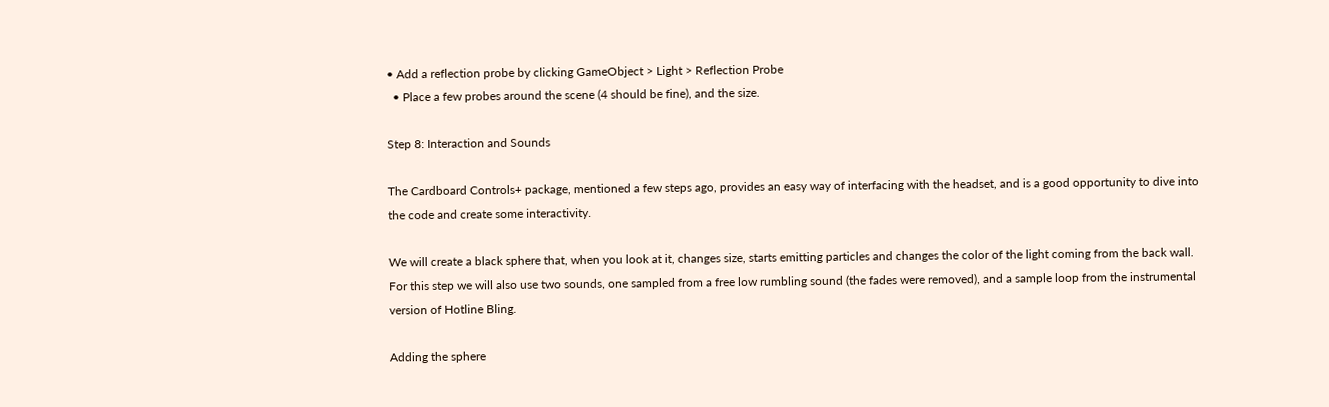• Add a reflection probe by clicking GameObject > Light > Reflection Probe
  • Place a few probes around the scene (4 should be fine), and the size.

Step 8: Interaction and Sounds

The Cardboard Controls+ package, mentioned a few steps ago, provides an easy way of interfacing with the headset, and is a good opportunity to dive into the code and create some interactivity.

We will create a black sphere that, when you look at it, changes size, starts emitting particles and changes the color of the light coming from the back wall. For this step we will also use two sounds, one sampled from a free low rumbling sound (the fades were removed), and a sample loop from the instrumental version of Hotline Bling.

Adding the sphere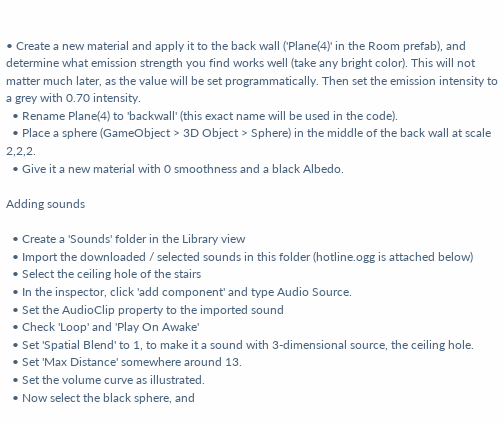• Create a new material and apply it to the back wall ('Plane(4)' in the Room prefab), and determine what emission strength you find works well (take any bright color). This will not matter much later, as the value will be set programmatically. Then set the emission intensity to a grey with 0.70 intensity.
  • Rename Plane(4) to 'backwall' (this exact name will be used in the code).
  • Place a sphere (GameObject > 3D Object > Sphere) in the middle of the back wall at scale 2,2,2.
  • Give it a new material with 0 smoothness and a black Albedo.

Adding sounds

  • Create a 'Sounds' folder in the Library view
  • Import the downloaded / selected sounds in this folder (hotline.ogg is attached below)
  • Select the ceiling hole of the stairs
  • In the inspector, click 'add component' and type Audio Source.
  • Set the AudioClip property to the imported sound
  • Check 'Loop' and 'Play On Awake'
  • Set 'Spatial Blend' to 1, to make it a sound with 3-dimensional source, the ceiling hole.
  • Set 'Max Distance' somewhere around 13.
  • Set the volume curve as illustrated.
  • Now select the black sphere, and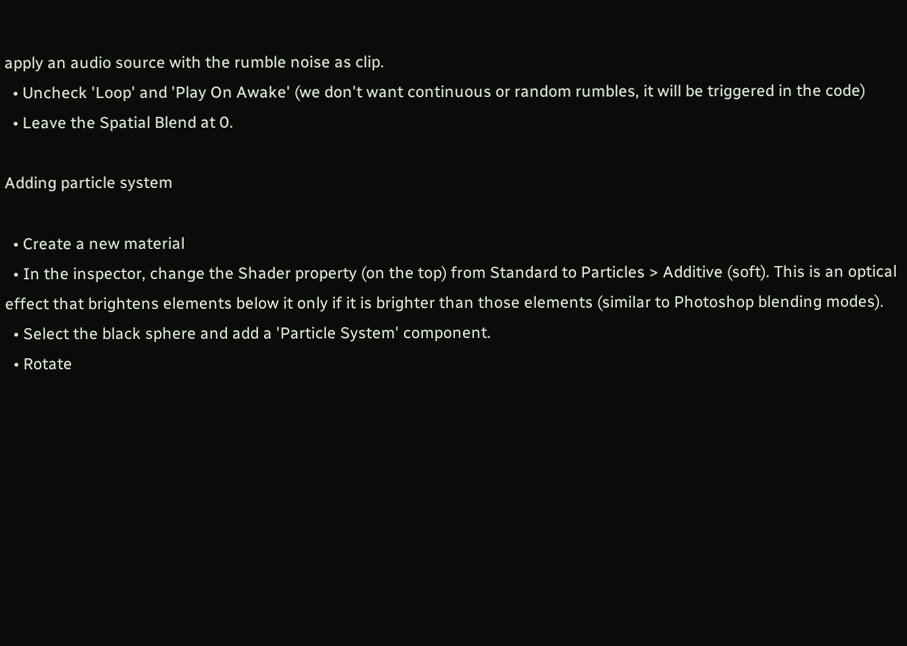apply an audio source with the rumble noise as clip.
  • Uncheck 'Loop' and 'Play On Awake' (we don't want continuous or random rumbles, it will be triggered in the code)
  • Leave the Spatial Blend at 0.

Adding particle system

  • Create a new material
  • In the inspector, change the Shader property (on the top) from Standard to Particles > Additive (soft). This is an optical effect that brightens elements below it only if it is brighter than those elements (similar to Photoshop blending modes).
  • Select the black sphere and add a 'Particle System' component.
  • Rotate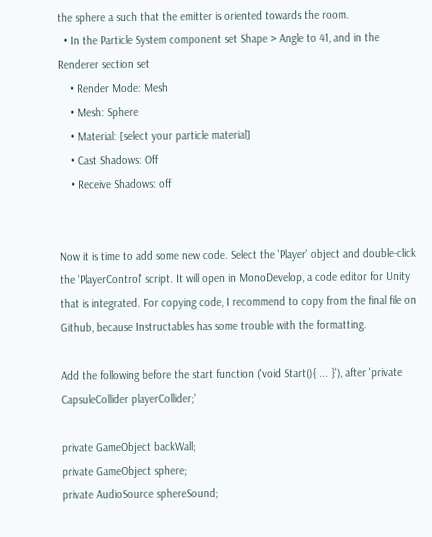the sphere a such that the emitter is oriented towards the room.
  • In the Particle System component set Shape > Angle to 41, and in the Renderer section set
    • Render Mode: Mesh
    • Mesh: Sphere
    • Material: [select your particle material]
    • Cast Shadows: Off
    • Receive Shadows: off


Now it is time to add some new code. Select the 'Player' object and double-click the 'PlayerControl' script. It will open in MonoDevelop, a code editor for Unity that is integrated. For copying code, I recommend to copy from the final file on Github, because Instructables has some trouble with the formatting.

Add the following before the start function ('void Start(){ ... }'), after 'private CapsuleCollider playerCollider;'

private GameObject backWall;
private GameObject sphere;
private AudioSource sphereSound;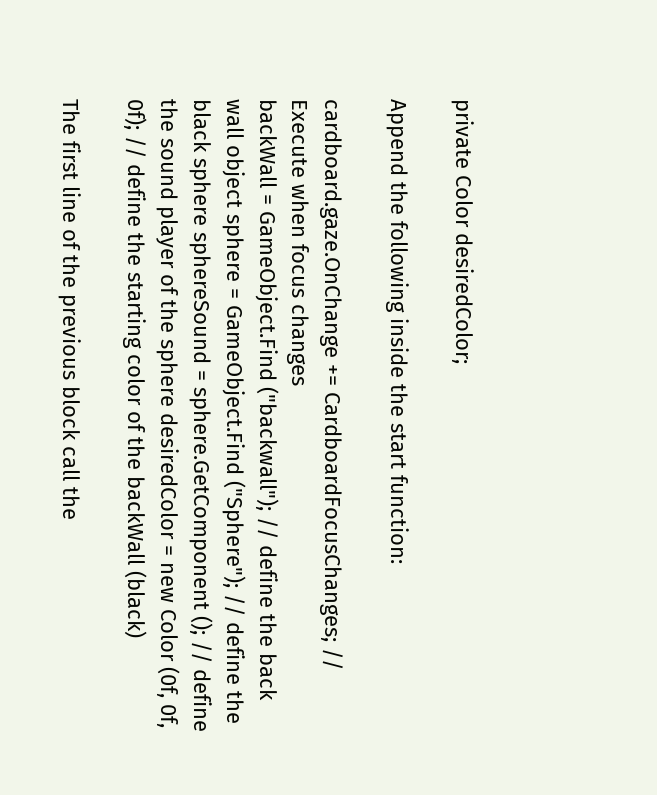private Color desiredColor;

Append the following inside the start function:

cardboard.gaze.OnChange += CardboardFocusChanges; // Execute when focus changes
backWall = GameObject.Find ("backwall"); // define the back wall object sphere = GameObject.Find ("Sphere"); // define the black sphere sphereSound = sphere.GetComponent (); // define the sound player of the sphere desiredColor = new Color (0f, 0f, 0f); // define the starting color of the backWall (black)

The first line of the previous block call the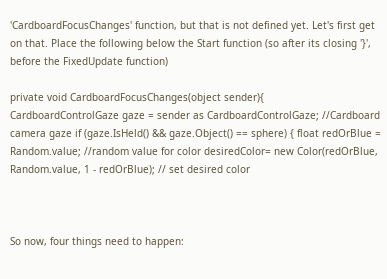'CardboardFocusChanges' function, but that is not defined yet. Let's first get on that. Place the following below the Start function (so after its closing '}', before the FixedUpdate function)

private void CardboardFocusChanges(object sender){
CardboardControlGaze gaze = sender as CardboardControlGaze; //Cardboard camera gaze if (gaze.IsHeld() && gaze.Object() == sphere) { float redOrBlue = Random.value; //random value for color desiredColor= new Color(redOrBlue, Random.value, 1 - redOrBlue); // set desired color



So now, four things need to happen: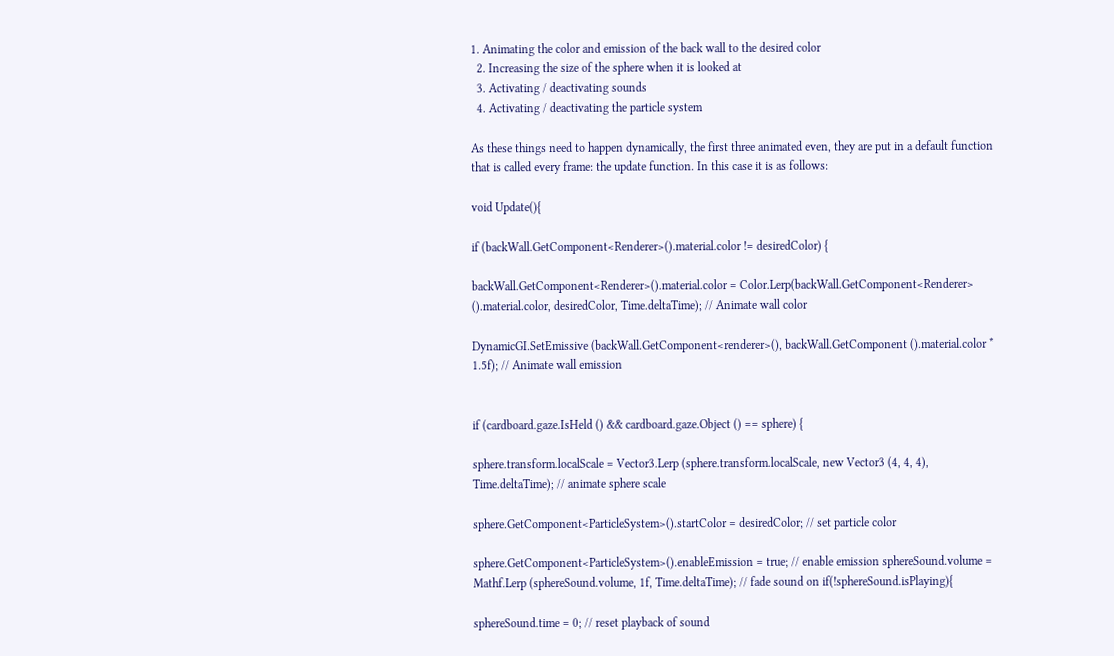1. Animating the color and emission of the back wall to the desired color
  2. Increasing the size of the sphere when it is looked at
  3. Activating / deactivating sounds
  4. Activating / deactivating the particle system

As these things need to happen dynamically, the first three animated even, they are put in a default function that is called every frame: the update function. In this case it is as follows:

void Update(){

if (backWall.GetComponent<Renderer>().material.color != desiredColor) {

backWall.GetComponent<Renderer>().material.color = Color.Lerp(backWall.GetComponent<Renderer> ().material.color, desiredColor, Time.deltaTime); // Animate wall color

DynamicGI.SetEmissive (backWall.GetComponent<renderer>(), backWall.GetComponent ().material.color * 1.5f); // Animate wall emission


if (cardboard.gaze.IsHeld () && cardboard.gaze.Object () == sphere) {

sphere.transform.localScale = Vector3.Lerp (sphere.transform.localScale, new Vector3 (4, 4, 4), Time.deltaTime); // animate sphere scale

sphere.GetComponent<ParticleSystem>().startColor = desiredColor; // set particle color

sphere.GetComponent<ParticleSystem>().enableEmission = true; // enable emission sphereSound.volume = Mathf.Lerp (sphereSound.volume, 1f, Time.deltaTime); // fade sound on if(!sphereSound.isPlaying){

sphereSound.time = 0; // reset playback of sound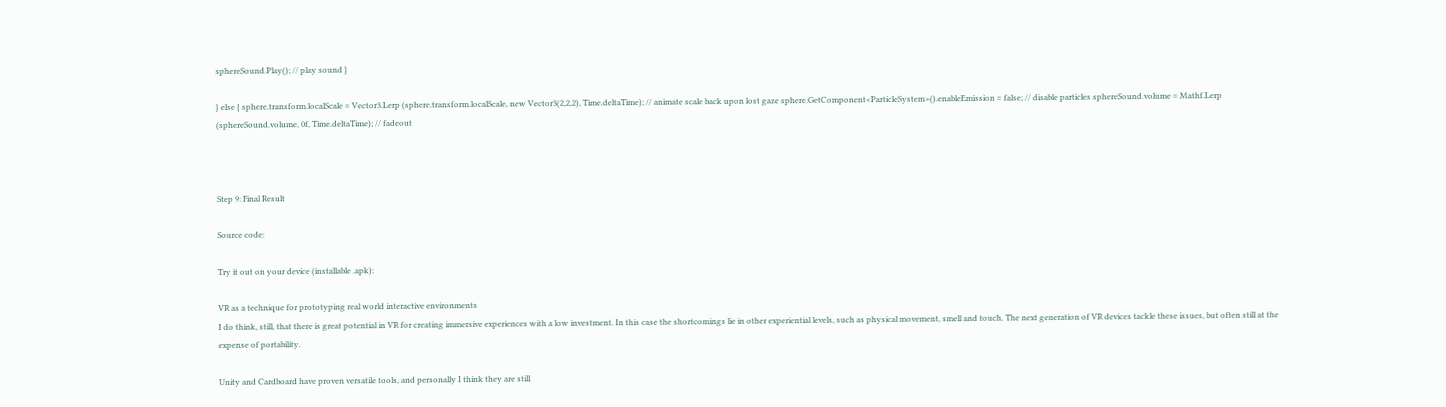sphereSound.Play(); // play sound }

} else { sphere.transform.localScale = Vector3.Lerp (sphere.transform.localScale, new Vector3(2,2,2), Time.deltaTime); // animate scale back upon lost gaze sphere.GetComponent<ParticleSystem>().enableEmission = false; // disable particles sphereSound.volume = Mathf.Lerp (sphereSound.volume, 0f, Time.deltaTime); // fadeout



Step 9: Final Result

Source code:

Try it out on your device (installable .apk):

VR as a technique for prototyping real world interactive environments
I do think, still, that there is great potential in VR for creating immersive experiences with a low investment. In this case the shortcomings lie in other experiential levels, such as physical movement, smell and touch. The next generation of VR devices tackle these issues, but often still at the expense of portability.

Unity and Cardboard have proven versatile tools, and personally I think they are still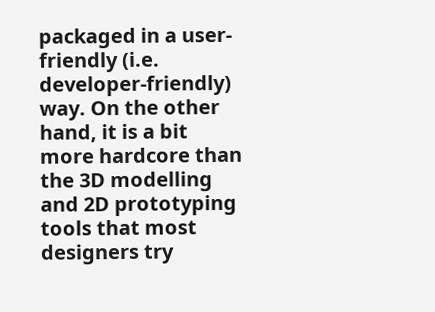packaged in a user-friendly (i.e. developer-friendly) way. On the other hand, it is a bit more hardcore than the 3D modelling and 2D prototyping tools that most designers try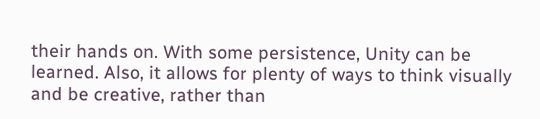their hands on. With some persistence, Unity can be learned. Also, it allows for plenty of ways to think visually and be creative, rather than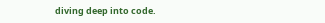diving deep into code.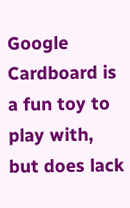Google Cardboard is a fun toy to play with, but does lack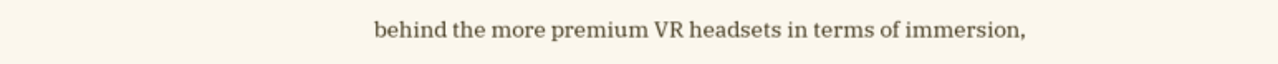behind the more premium VR headsets in terms of immersion,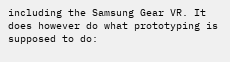including the Samsung Gear VR. It does however do what prototyping is supposed to do: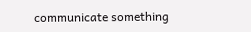communicate something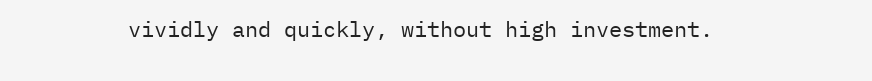vividly and quickly, without high investment.